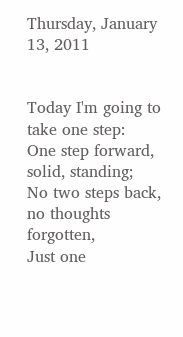Thursday, January 13, 2011


Today I'm going to take one step:
One step forward, solid, standing;
No two steps back, no thoughts forgotten,
Just one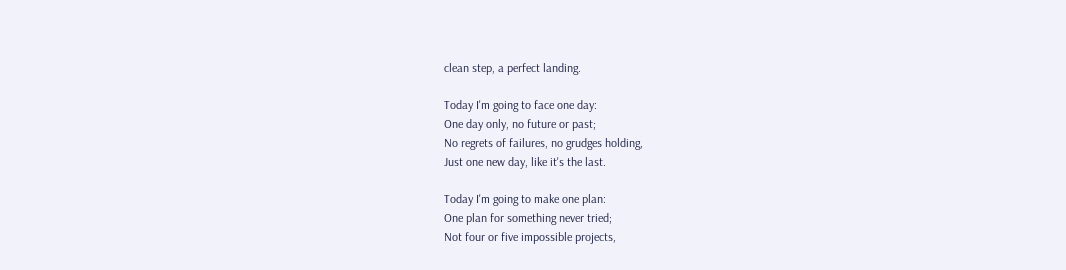clean step, a perfect landing.

Today I'm going to face one day:
One day only, no future or past;
No regrets of failures, no grudges holding,
Just one new day, like it's the last.

Today I'm going to make one plan:
One plan for something never tried;
Not four or five impossible projects,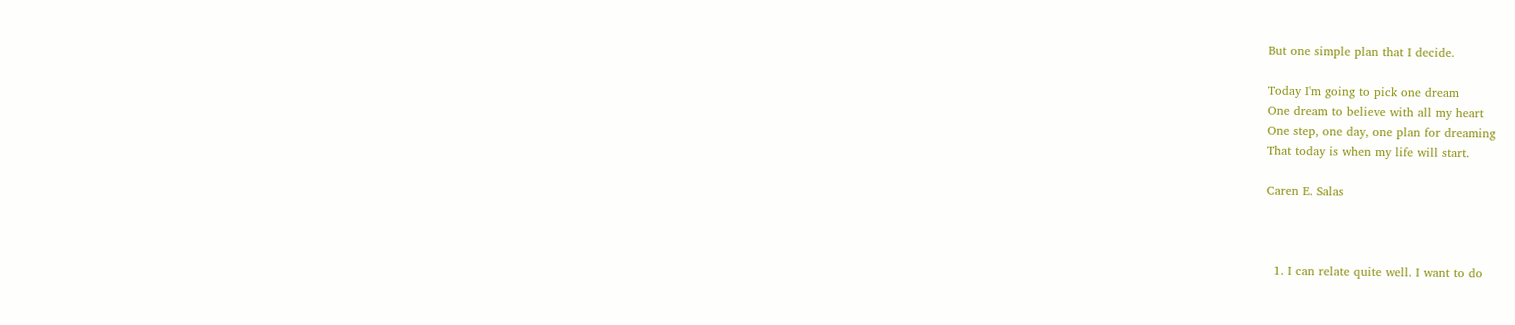But one simple plan that I decide.

Today I'm going to pick one dream
One dream to believe with all my heart
One step, one day, one plan for dreaming
That today is when my life will start.

Caren E. Salas



  1. I can relate quite well. I want to do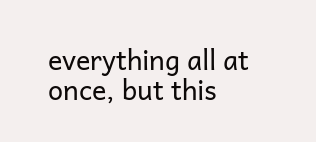everything all at once, but this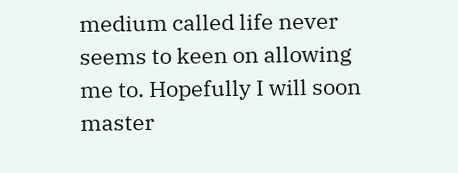medium called life never seems to keen on allowing me to. Hopefully I will soon master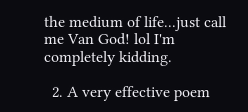the medium of life...just call me Van God! lol I'm completely kidding.

  2. A very effective poem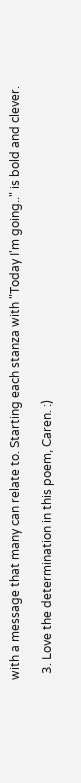with a message that many can relate to. Starting each stanza with "Today I'm going.." is bold and clever.

  3. Love the determination in this poem, Caren. :)